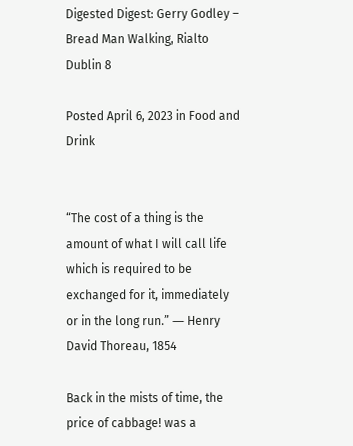Digested Digest: Gerry Godley – Bread Man Walking, Rialto Dublin 8

Posted April 6, 2023 in Food and Drink


“The cost of a thing is the amount of what I will call life which is required to be exchanged for it, immediately or in the long run.” ― Henry David Thoreau, 1854

Back in the mists of time, the price of cabbage! was a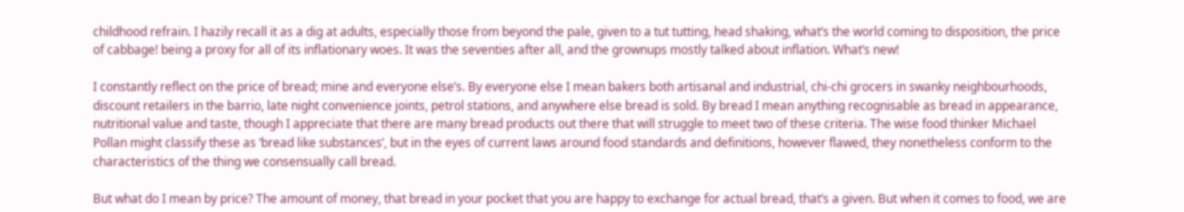childhood refrain. I hazily recall it as a dig at adults, especially those from beyond the pale, given to a tut tutting, head shaking, what’s the world coming to disposition, the price of cabbage! being a proxy for all of its inflationary woes. It was the seventies after all, and the grownups mostly talked about inflation. What’s new!

I constantly reflect on the price of bread; mine and everyone else’s. By everyone else I mean bakers both artisanal and industrial, chi-chi grocers in swanky neighbourhoods, discount retailers in the barrio, late night convenience joints, petrol stations, and anywhere else bread is sold. By bread I mean anything recognisable as bread in appearance, nutritional value and taste, though I appreciate that there are many bread products out there that will struggle to meet two of these criteria. The wise food thinker Michael Pollan might classify these as ‘bread like substances’, but in the eyes of current laws around food standards and definitions, however flawed, they nonetheless conform to the characteristics of the thing we consensually call bread.

But what do I mean by price? The amount of money, that bread in your pocket that you are happy to exchange for actual bread, that’s a given. But when it comes to food, we are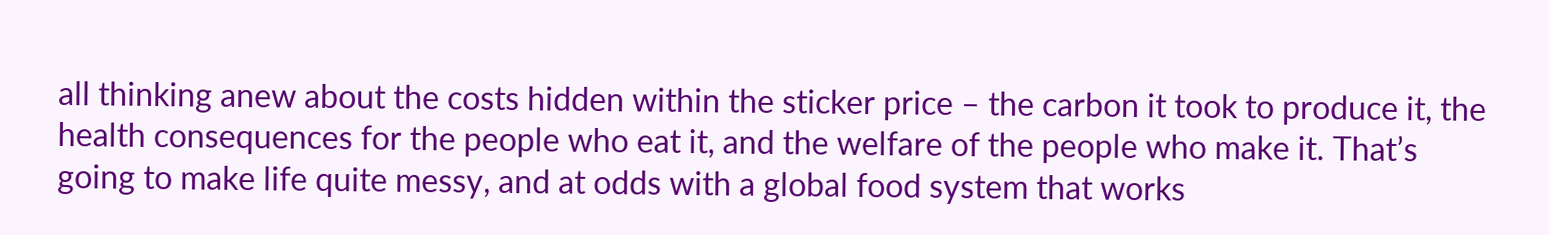all thinking anew about the costs hidden within the sticker price – the carbon it took to produce it, the health consequences for the people who eat it, and the welfare of the people who make it. That’s going to make life quite messy, and at odds with a global food system that works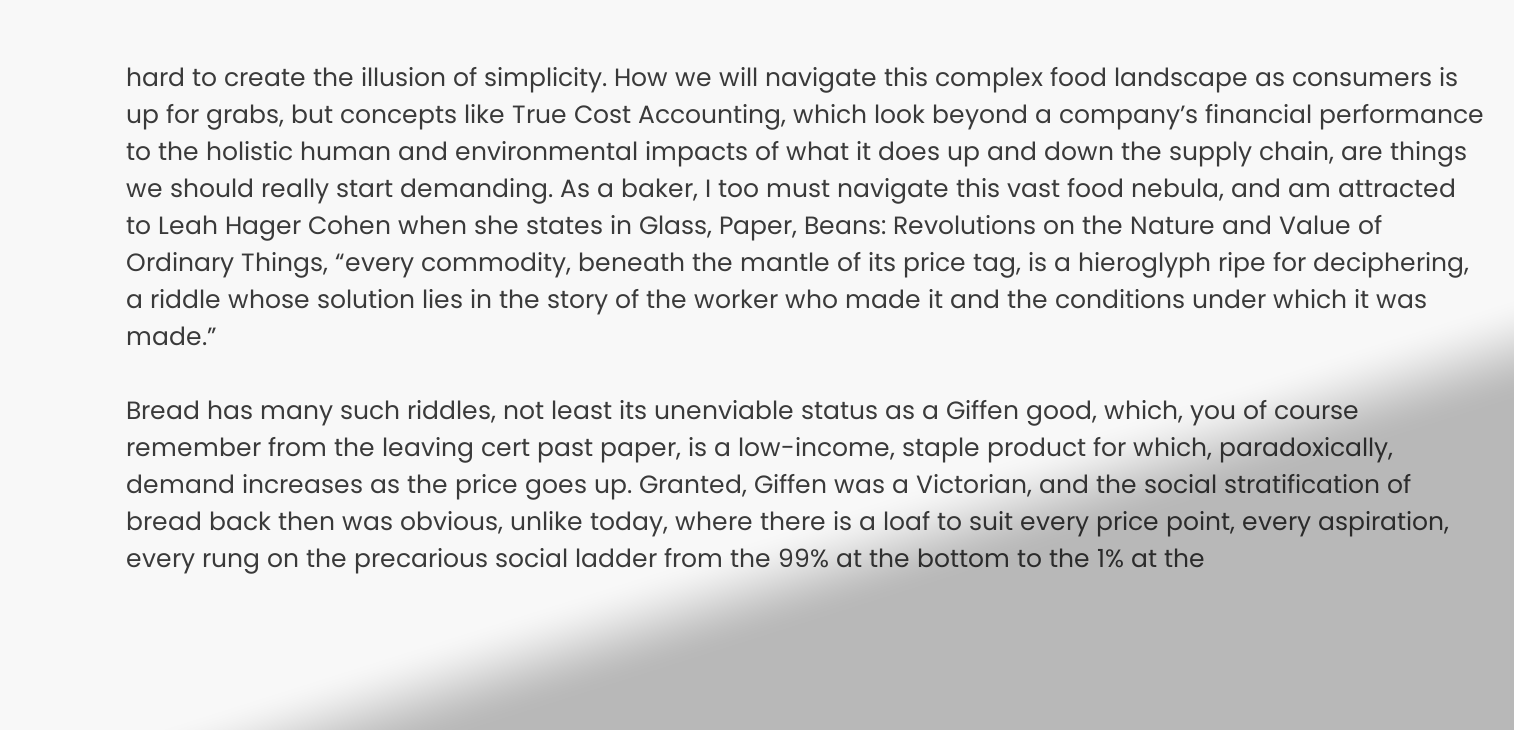hard to create the illusion of simplicity. How we will navigate this complex food landscape as consumers is up for grabs, but concepts like True Cost Accounting, which look beyond a company’s financial performance to the holistic human and environmental impacts of what it does up and down the supply chain, are things we should really start demanding. As a baker, I too must navigate this vast food nebula, and am attracted to Leah Hager Cohen when she states in Glass, Paper, Beans: Revolutions on the Nature and Value of Ordinary Things, “every commodity, beneath the mantle of its price tag, is a hieroglyph ripe for deciphering, a riddle whose solution lies in the story of the worker who made it and the conditions under which it was made.”

Bread has many such riddles, not least its unenviable status as a Giffen good, which, you of course remember from the leaving cert past paper, is a low-income, staple product for which, paradoxically, demand increases as the price goes up. Granted, Giffen was a Victorian, and the social stratification of bread back then was obvious, unlike today, where there is a loaf to suit every price point, every aspiration, every rung on the precarious social ladder from the 99% at the bottom to the 1% at the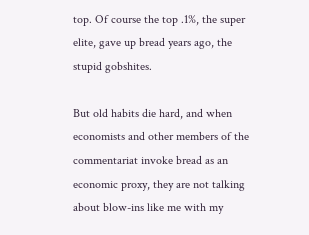top. Of course the top .1%, the super elite, gave up bread years ago, the stupid gobshites.

But old habits die hard, and when economists and other members of the commentariat invoke bread as an economic proxy, they are not talking about blow-ins like me with my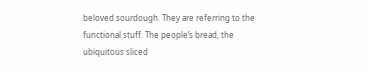beloved sourdough. They are referring to the functional stuff. The people’s bread, the ubiquitous sliced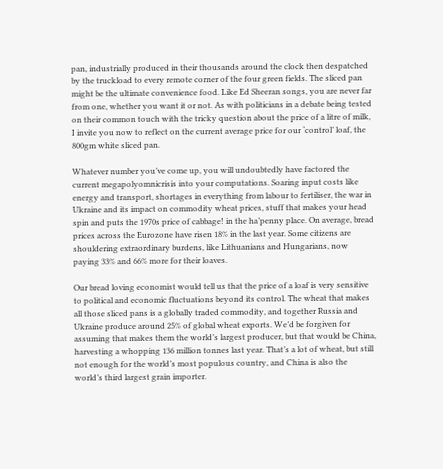pan, industrially produced in their thousands around the clock then despatched by the truckload to every remote corner of the four green fields. The sliced pan might be the ultimate convenience food. Like Ed Sheeran songs, you are never far from one, whether you want it or not. As with politicians in a debate being tested on their common touch with the tricky question about the price of a litre of milk, I invite you now to reflect on the current average price for our ‘control’ loaf, the 800gm white sliced pan.

Whatever number you’ve come up, you will undoubtedly have factored the current megapolyomnicrisis into your computations. Soaring input costs like energy and transport, shortages in everything from labour to fertiliser, the war in Ukraine and its impact on commodity wheat prices, stuff that makes your head spin and puts the 1970s price of cabbage! in the ha’penny place. On average, bread prices across the Eurozone have risen 18% in the last year. Some citizens are shouldering extraordinary burdens, like Lithuanians and Hungarians, now paying 33% and 66% more for their loaves.

Our bread loving economist would tell us that the price of a loaf is very sensitive to political and economic fluctuations beyond its control. The wheat that makes all those sliced pans is a globally traded commodity, and together Russia and Ukraine produce around 25% of global wheat exports. We’d be forgiven for assuming that makes them the world’s largest producer, but that would be China, harvesting a whopping 136 million tonnes last year. That’s a lot of wheat, but still not enough for the world’s most populous country, and China is also the world’s third largest grain importer.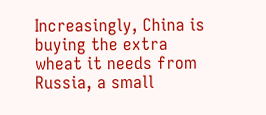Increasingly, China is buying the extra wheat it needs from Russia, a small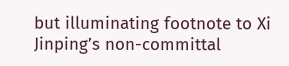but illuminating footnote to Xi Jinping’s non-committal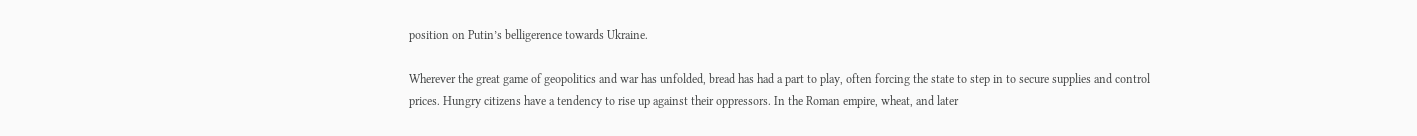position on Putin’s belligerence towards Ukraine.

Wherever the great game of geopolitics and war has unfolded, bread has had a part to play, often forcing the state to step in to secure supplies and control prices. Hungry citizens have a tendency to rise up against their oppressors. In the Roman empire, wheat, and later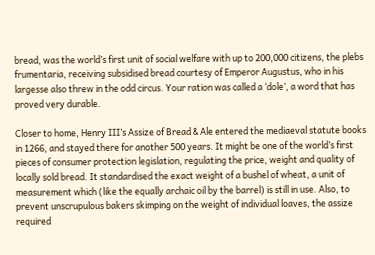bread, was the world’s first unit of social welfare with up to 200,000 citizens, the plebs frumentaria, receiving subsidised bread courtesy of Emperor Augustus, who in his largesse also threw in the odd circus. Your ration was called a ‘dole’, a word that has proved very durable.

Closer to home, Henry III’s Assize of Bread & Ale entered the mediaeval statute books in 1266, and stayed there for another 500 years. It might be one of the world’s first pieces of consumer protection legislation, regulating the price, weight and quality of locally sold bread. It standardised the exact weight of a bushel of wheat, a unit of measurement which (like the equally archaic oil by the barrel) is still in use. Also, to prevent unscrupulous bakers skimping on the weight of individual loaves, the assize required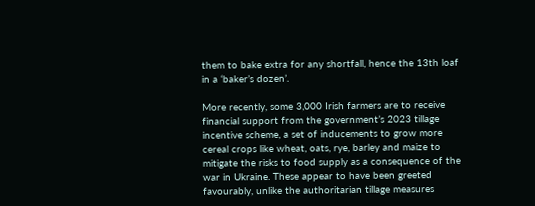them to bake extra for any shortfall, hence the 13th loaf in a ‘baker’s dozen’.

More recently, some 3,000 Irish farmers are to receive financial support from the government’s 2023 tillage incentive scheme, a set of inducements to grow more cereal crops like wheat, oats, rye, barley and maize to mitigate the risks to food supply as a consequence of the war in Ukraine. These appear to have been greeted favourably, unlike the authoritarian tillage measures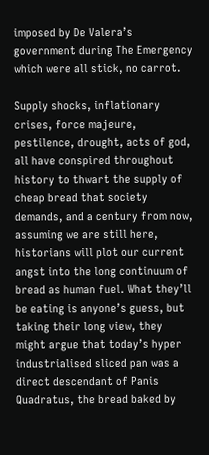imposed by De Valera’s government during The Emergency which were all stick, no carrot.

Supply shocks, inflationary crises, force majeure, pestilence, drought, acts of god, all have conspired throughout history to thwart the supply of cheap bread that society demands, and a century from now, assuming we are still here, historians will plot our current angst into the long continuum of bread as human fuel. What they’ll be eating is anyone’s guess, but taking their long view, they might argue that today’s hyper industrialised sliced pan was a direct descendant of Panis Quadratus, the bread baked by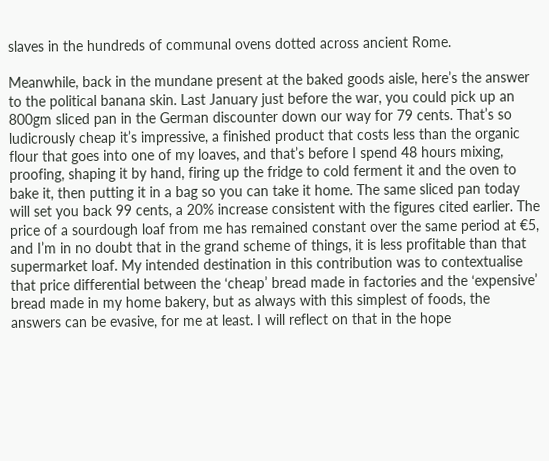slaves in the hundreds of communal ovens dotted across ancient Rome.

Meanwhile, back in the mundane present at the baked goods aisle, here’s the answer to the political banana skin. Last January just before the war, you could pick up an 800gm sliced pan in the German discounter down our way for 79 cents. That’s so ludicrously cheap it’s impressive, a finished product that costs less than the organic flour that goes into one of my loaves, and that’s before I spend 48 hours mixing, proofing, shaping it by hand, firing up the fridge to cold ferment it and the oven to bake it, then putting it in a bag so you can take it home. The same sliced pan today will set you back 99 cents, a 20% increase consistent with the figures cited earlier. The price of a sourdough loaf from me has remained constant over the same period at €5, and I’m in no doubt that in the grand scheme of things, it is less profitable than that supermarket loaf. My intended destination in this contribution was to contextualise that price differential between the ‘cheap’ bread made in factories and the ‘expensive’ bread made in my home bakery, but as always with this simplest of foods, the answers can be evasive, for me at least. I will reflect on that in the hope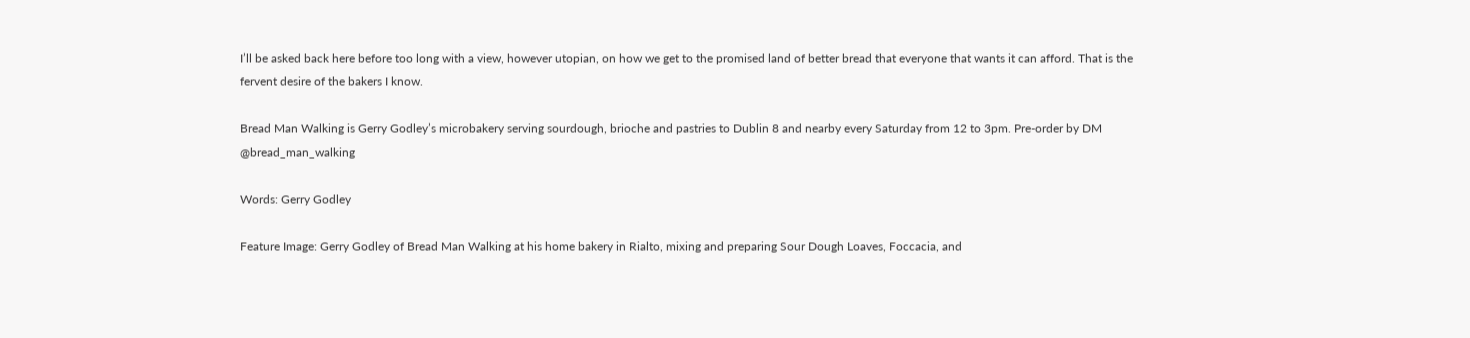I’ll be asked back here before too long with a view, however utopian, on how we get to the promised land of better bread that everyone that wants it can afford. That is the fervent desire of the bakers I know.

Bread Man Walking is Gerry Godley’s microbakery serving sourdough, brioche and pastries to Dublin 8 and nearby every Saturday from 12 to 3pm. Pre-order by DM @bread_man_walking

Words: Gerry Godley

Feature Image: Gerry Godley of Bread Man Walking at his home bakery in Rialto, mixing and preparing Sour Dough Loaves, Foccacia, and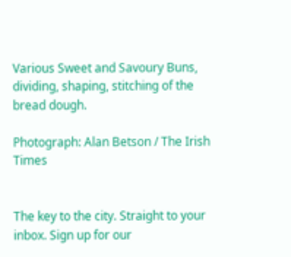Various Sweet and Savoury Buns, dividing, shaping, stitching of the bread dough.

Photograph: Alan Betson / The Irish Times


The key to the city. Straight to your inbox. Sign up for our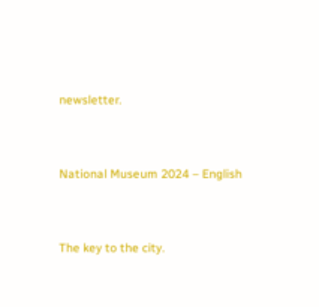newsletter.


National Museum 2024 – English


The key to the city.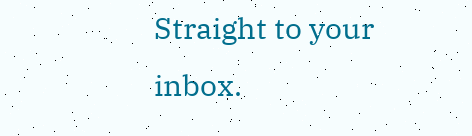Straight to your inbox.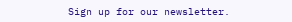Sign up for our newsletter.